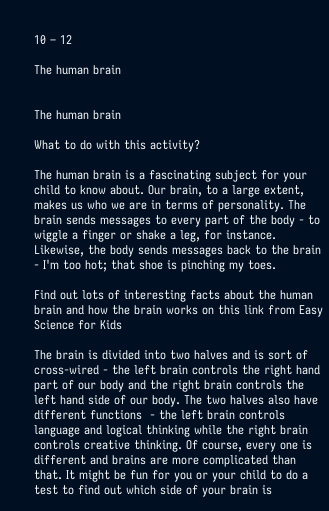10 – 12

The human brain


The human brain

What to do with this activity?

The human brain is a fascinating subject for your child to know about. Our brain, to a large extent, makes us who we are in terms of personality. The brain sends messages to every part of the body - to wiggle a finger or shake a leg, for instance. Likewise, the body sends messages back to the brain - I'm too hot; that shoe is pinching my toes.

Find out lots of interesting facts about the human brain and how the brain works on this link from Easy Science for Kids

The brain is divided into two halves and is sort of cross-wired - the left brain controls the right hand part of our body and the right brain controls the left hand side of our body. The two halves also have different functions  - the left brain controls language and logical thinking while the right brain controls creative thinking. Of course, every one is different and brains are more complicated than that. It might be fun for you or your child to do a test to find out which side of your brain is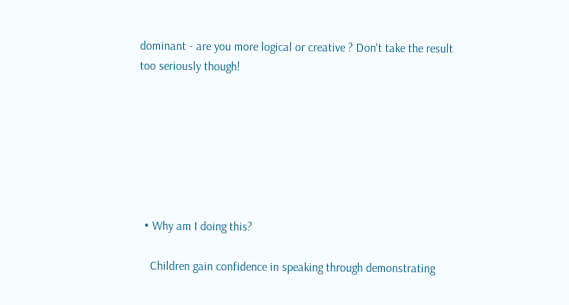dominant - are you more logical or creative ? Don't take the result too seriously though!







  • Why am I doing this?

    Children gain confidence in speaking through demonstrating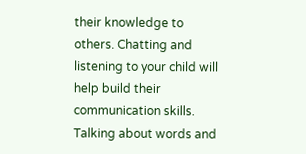their knowledge to others. Chatting and listening to your child will help build their communication skills. Talking about words and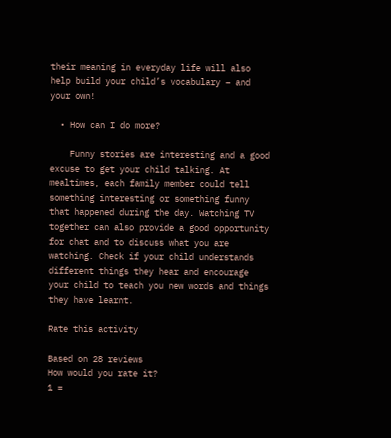their meaning in everyday life will also help build your child’s vocabulary – and your own!

  • How can I do more?

    Funny stories are interesting and a good excuse to get your child talking. At mealtimes, each family member could tell something interesting or something funny that happened during the day. Watching TV together can also provide a good opportunity for chat and to discuss what you are watching. Check if your child understands different things they hear and encourage your child to teach you new words and things they have learnt.

Rate this activity

Based on 28 reviews
How would you rate it?
1 =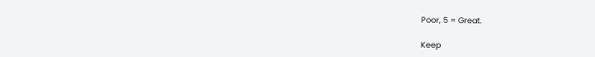Poor, 5 = Great.

Keep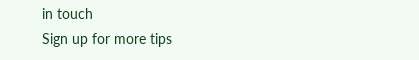in touch
Sign up for more tips